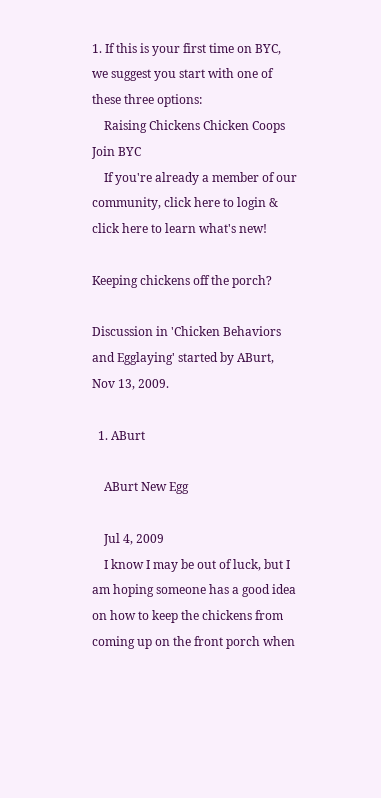1. If this is your first time on BYC, we suggest you start with one of these three options:
    Raising Chickens Chicken Coops Join BYC
    If you're already a member of our community, click here to login & click here to learn what's new!

Keeping chickens off the porch?

Discussion in 'Chicken Behaviors and Egglaying' started by ABurt, Nov 13, 2009.

  1. ABurt

    ABurt New Egg

    Jul 4, 2009
    I know I may be out of luck, but I am hoping someone has a good idea on how to keep the chickens from coming up on the front porch when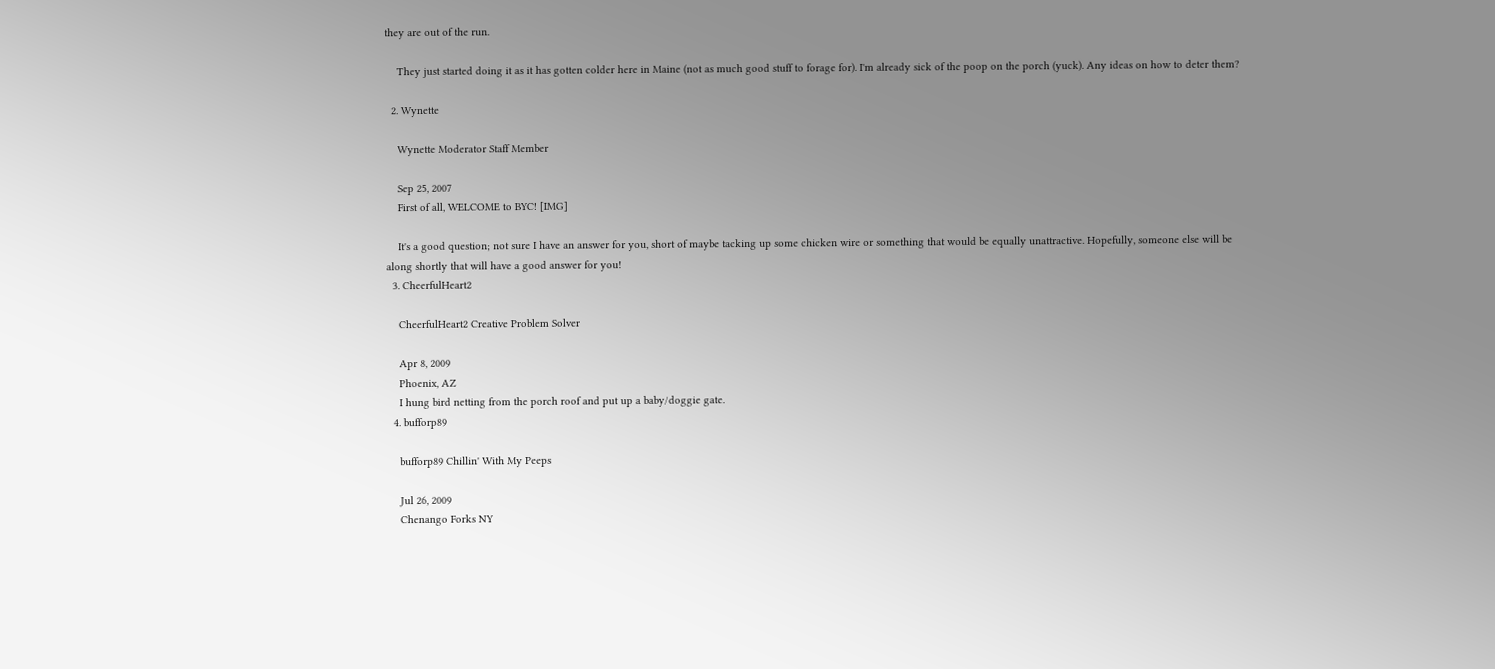they are out of the run.

    They just started doing it as it has gotten colder here in Maine (not as much good stuff to forage for). I'm already sick of the poop on the porch (yuck). Any ideas on how to deter them?

  2. Wynette

    Wynette Moderator Staff Member

    Sep 25, 2007
    First of all, WELCOME to BYC! [IMG]

    It's a good question; not sure I have an answer for you, short of maybe tacking up some chicken wire or something that would be equally unattractive. Hopefully, someone else will be along shortly that will have a good answer for you!
  3. CheerfulHeart2

    CheerfulHeart2 Creative Problem Solver

    Apr 8, 2009
    Phoenix, AZ
    I hung bird netting from the porch roof and put up a baby/doggie gate.
  4. bufforp89

    bufforp89 Chillin' With My Peeps

    Jul 26, 2009
    Chenango Forks NY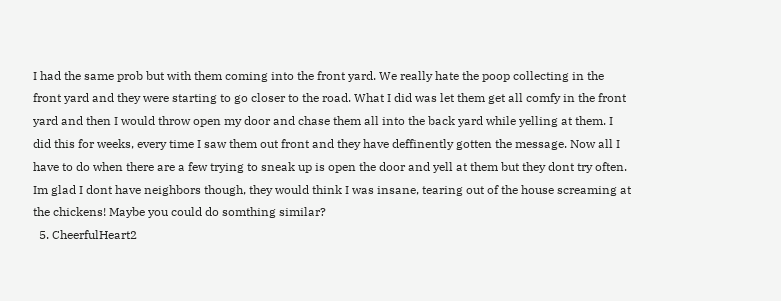I had the same prob but with them coming into the front yard. We really hate the poop collecting in the front yard and they were starting to go closer to the road. What I did was let them get all comfy in the front yard and then I would throw open my door and chase them all into the back yard while yelling at them. I did this for weeks, every time I saw them out front and they have deffinently gotten the message. Now all I have to do when there are a few trying to sneak up is open the door and yell at them but they dont try often. Im glad I dont have neighbors though, they would think I was insane, tearing out of the house screaming at the chickens! Maybe you could do somthing similar?
  5. CheerfulHeart2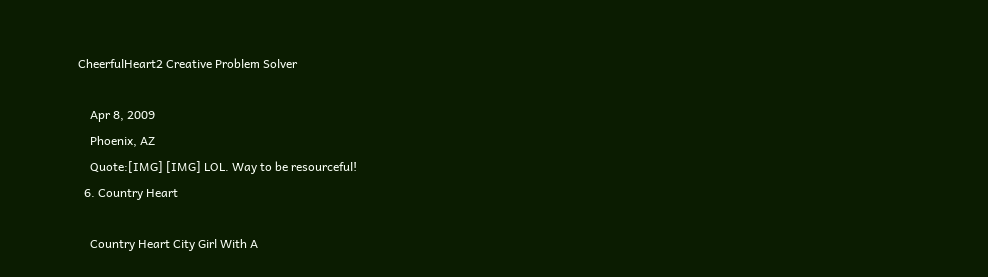CheerfulHeart2 Creative Problem Solver

    Apr 8, 2009
    Phoenix, AZ
    Quote:[IMG] [IMG] LOL. Way to be resourceful!
  6. Country Heart

    Country Heart City Girl With A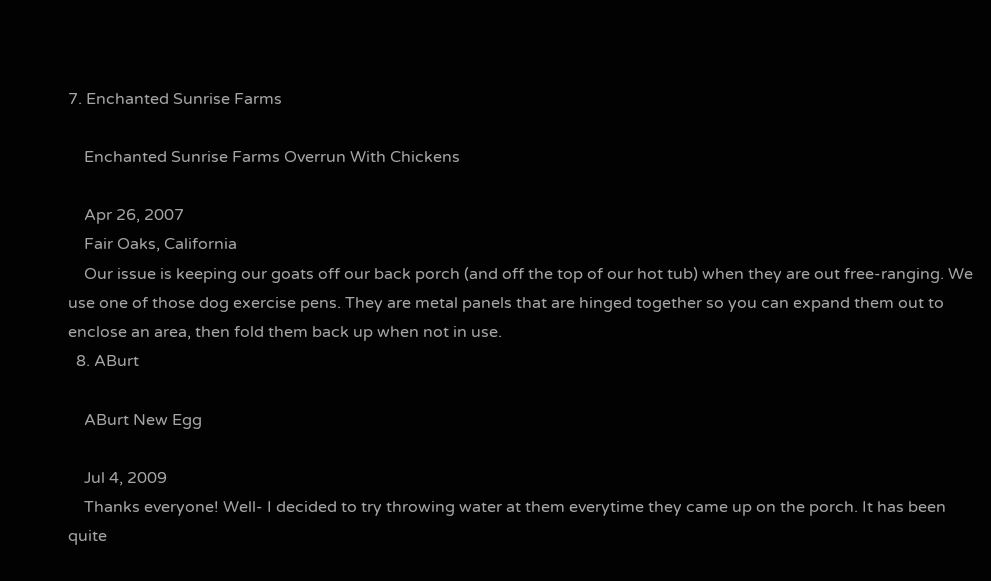7. Enchanted Sunrise Farms

    Enchanted Sunrise Farms Overrun With Chickens

    Apr 26, 2007
    Fair Oaks, California
    Our issue is keeping our goats off our back porch (and off the top of our hot tub) when they are out free-ranging. We use one of those dog exercise pens. They are metal panels that are hinged together so you can expand them out to enclose an area, then fold them back up when not in use.
  8. ABurt

    ABurt New Egg

    Jul 4, 2009
    Thanks everyone! Well- I decided to try throwing water at them everytime they came up on the porch. It has been quite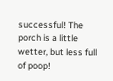successful! The porch is a little wetter, but less full of poop!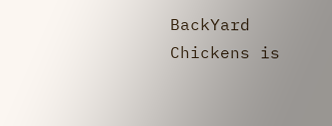BackYard Chickens is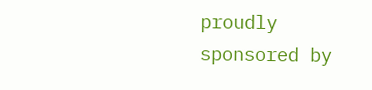proudly sponsored by